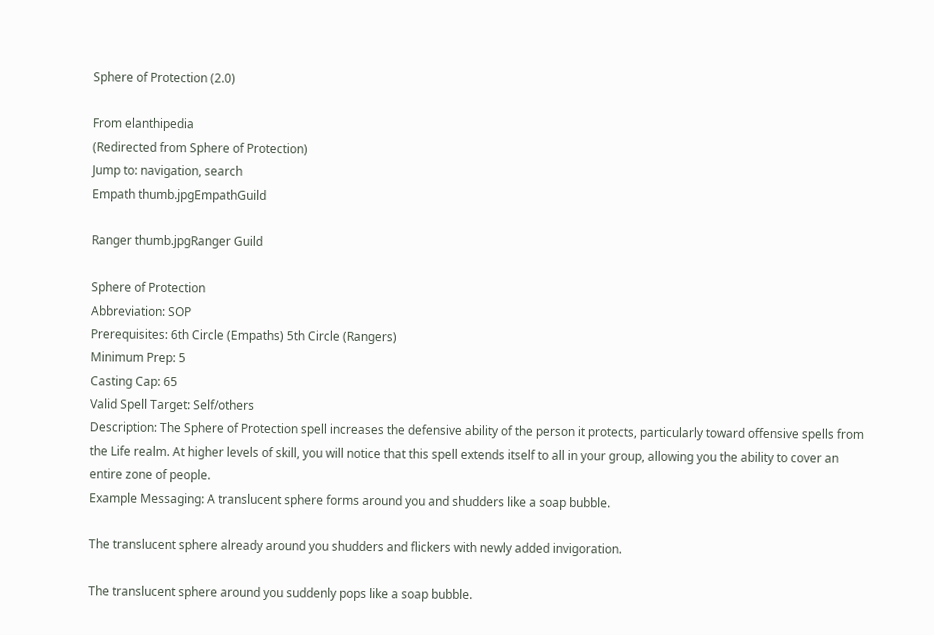Sphere of Protection (2.0)

From elanthipedia
(Redirected from Sphere of Protection)
Jump to: navigation, search
Empath thumb.jpgEmpathGuild

Ranger thumb.jpgRanger Guild

Sphere of Protection
Abbreviation: SOP
Prerequisites: 6th Circle (Empaths) 5th Circle (Rangers)
Minimum Prep: 5
Casting Cap: 65
Valid Spell Target: Self/others
Description: The Sphere of Protection spell increases the defensive ability of the person it protects, particularly toward offensive spells from the Life realm. At higher levels of skill, you will notice that this spell extends itself to all in your group, allowing you the ability to cover an entire zone of people.
Example Messaging: A translucent sphere forms around you and shudders like a soap bubble.

The translucent sphere already around you shudders and flickers with newly added invigoration.

The translucent sphere around you suddenly pops like a soap bubble.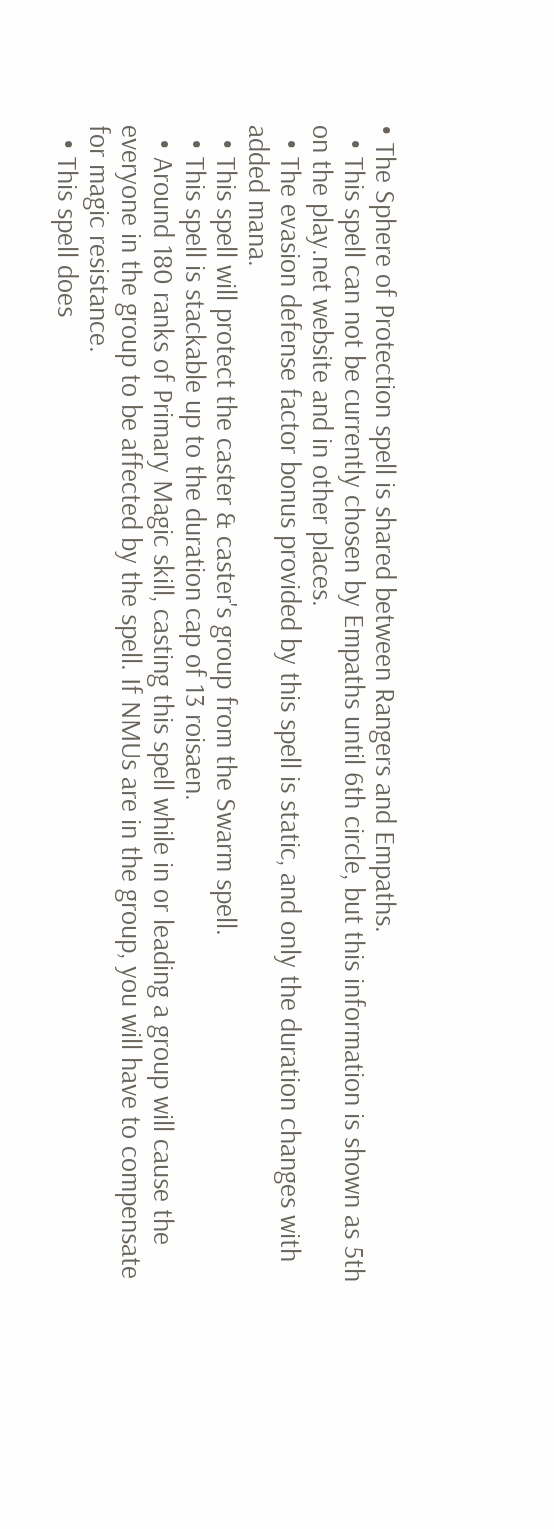• The Sphere of Protection spell is shared between Rangers and Empaths.
  • This spell can not be currently chosen by Empaths until 6th circle, but this information is shown as 5th on the play.net website and in other places.
  • The evasion defense factor bonus provided by this spell is static, and only the duration changes with added mana.
  • This spell will protect the caster & caster's group from the Swarm spell.
  • This spell is stackable up to the duration cap of 13 roisaen.
  • Around 180 ranks of Primary Magic skill, casting this spell while in or leading a group will cause the everyone in the group to be affected by the spell. If NMUs are in the group, you will have to compensate for magic resistance.
  • This spell does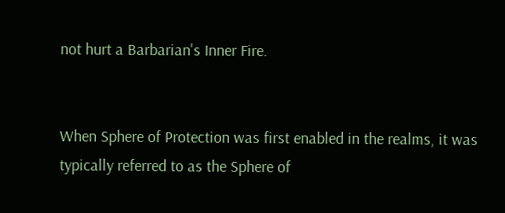not hurt a Barbarian's Inner Fire.


When Sphere of Protection was first enabled in the realms, it was typically referred to as the Sphere of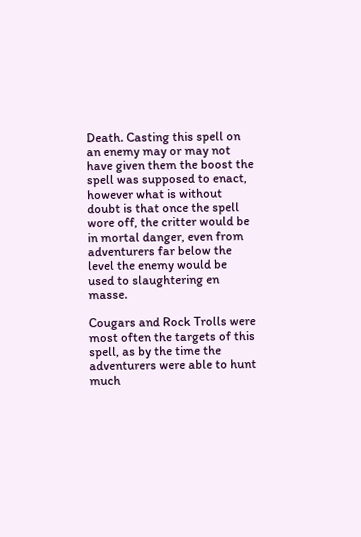Death. Casting this spell on an enemy may or may not have given them the boost the spell was supposed to enact, however what is without doubt is that once the spell wore off, the critter would be in mortal danger, even from adventurers far below the level the enemy would be used to slaughtering en masse.

Cougars and Rock Trolls were most often the targets of this spell, as by the time the adventurers were able to hunt much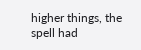higher things, the spell had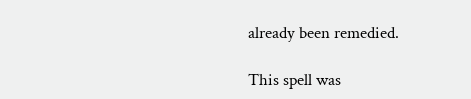already been remedied.

This spell was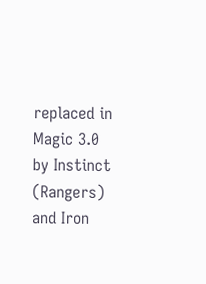replaced in Magic 3.0 by Instinct (Rangers) and Iron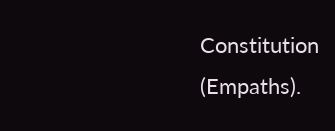Constitution (Empaths).